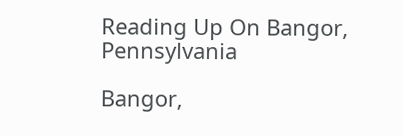Reading Up On Bangor, Pennsylvania

Bangor,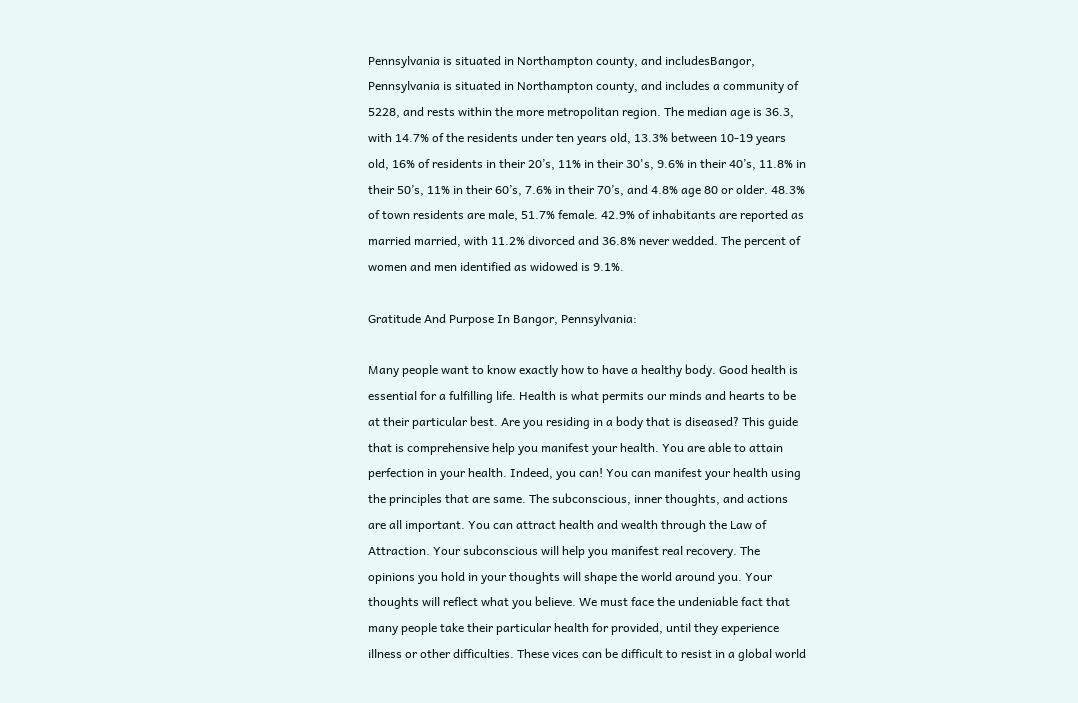Pennsylvania is situated in Northampton county, and includesBangor, Pennsylvania is situated in Northampton county, and includes a community of 5228, and rests within the more metropolitan region. The median age is 36.3, with 14.7% of the residents under ten years old, 13.3% between 10-19 years old, 16% of residents in their 20’s, 11% in their 30's, 9.6% in their 40’s, 11.8% in their 50’s, 11% in their 60’s, 7.6% in their 70’s, and 4.8% age 80 or older. 48.3% of town residents are male, 51.7% female. 42.9% of inhabitants are reported as married married, with 11.2% divorced and 36.8% never wedded. The percent of women and men identified as widowed is 9.1%.

Gratitude And Purpose In Bangor, Pennsylvania:

Many people want to know exactly how to have a healthy body. Good health is essential for a fulfilling life. Health is what permits our minds and hearts to be at their particular best. Are you residing in a body that is diseased? This guide that is comprehensive help you manifest your health. You are able to attain perfection in your health. Indeed, you can! You can manifest your health using the principles that are same. The subconscious, inner thoughts, and actions are all important. You can attract health and wealth through the Law of Attraction. Your subconscious will help you manifest real recovery. The opinions you hold in your thoughts will shape the world around you. Your thoughts will reflect what you believe. We must face the undeniable fact that many people take their particular health for provided, until they experience illness or other difficulties. These vices can be difficult to resist in a global world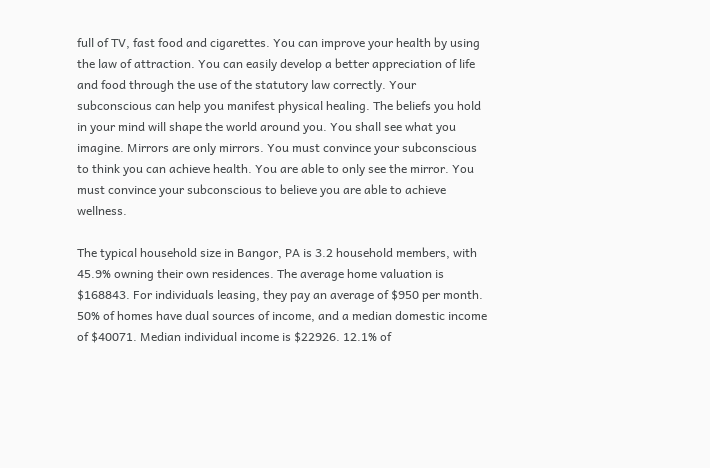full of TV, fast food and cigarettes. You can improve your health by using the law of attraction. You can easily develop a better appreciation of life and food through the use of the statutory law correctly. Your subconscious can help you manifest physical healing. The beliefs you hold in your mind will shape the world around you. You shall see what you imagine. Mirrors are only mirrors. You must convince your subconscious to think you can achieve health. You are able to only see the mirror. You must convince your subconscious to believe you are able to achieve wellness.

The typical household size in Bangor, PA is 3.2 household members, with 45.9% owning their own residences. The average home valuation is $168843. For individuals leasing, they pay an average of $950 per month. 50% of homes have dual sources of income, and a median domestic income of $40071. Median individual income is $22926. 12.1% of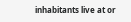inhabitants live at or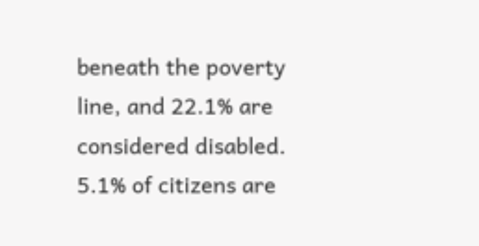beneath the poverty line, and 22.1% are considered disabled. 5.1% of citizens are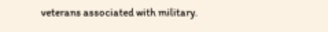veterans associated with military.